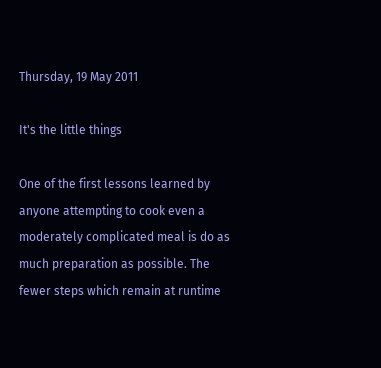Thursday, 19 May 2011

It's the little things

One of the first lessons learned by anyone attempting to cook even a moderately complicated meal is do as much preparation as possible. The fewer steps which remain at runtime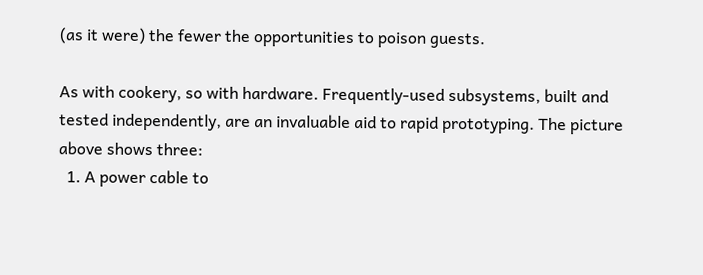(as it were) the fewer the opportunities to poison guests.

As with cookery, so with hardware. Frequently-used subsystems, built and tested independently, are an invaluable aid to rapid prototyping. The picture above shows three:
  1. A power cable to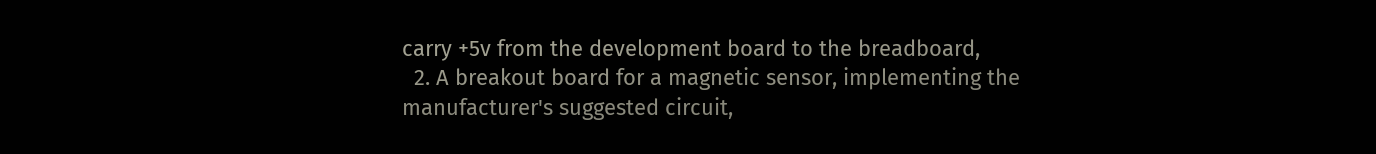carry +5v from the development board to the breadboard,
  2. A breakout board for a magnetic sensor, implementing the manufacturer's suggested circuit,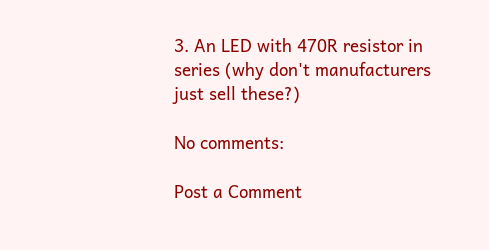3. An LED with 470R resistor in series (why don't manufacturers just sell these?)

No comments:

Post a Comment